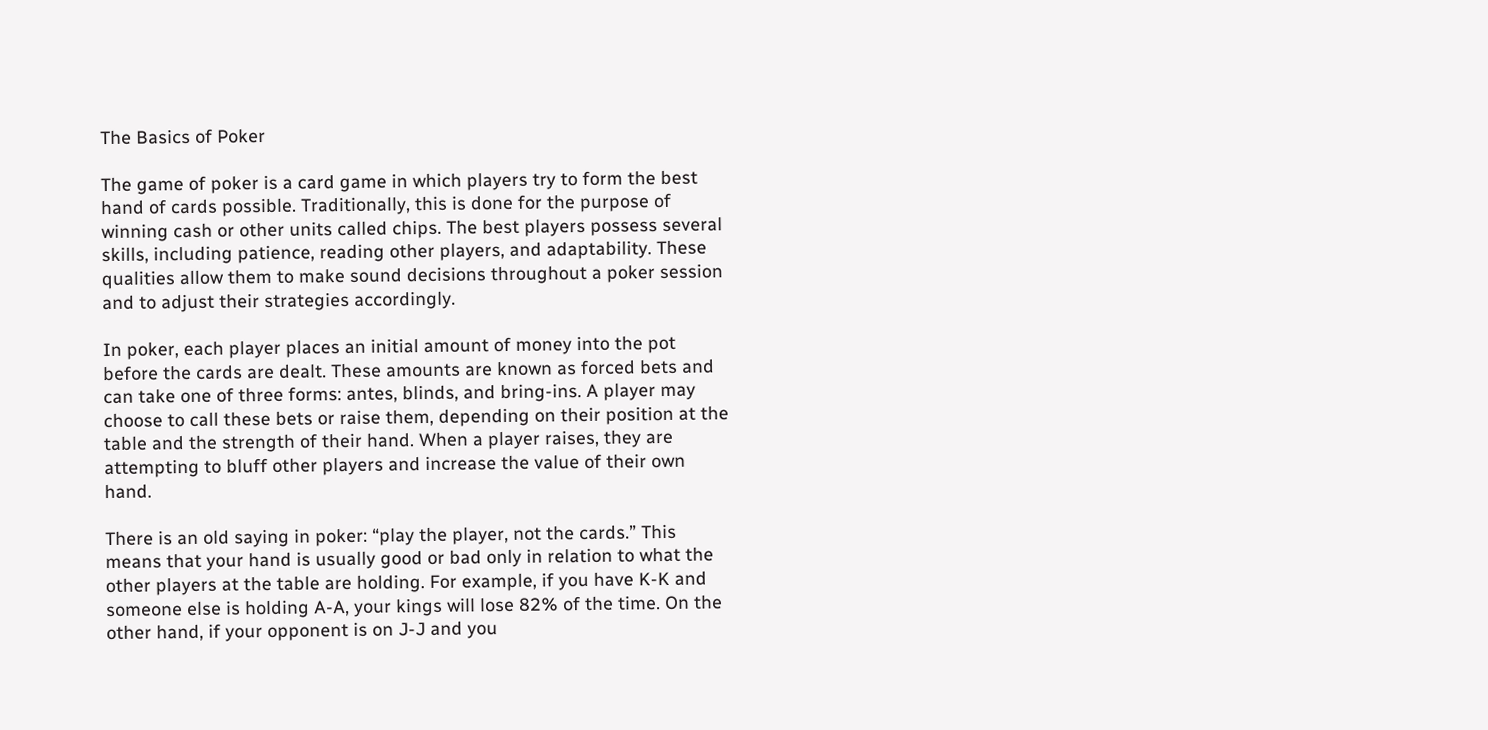The Basics of Poker

The game of poker is a card game in which players try to form the best hand of cards possible. Traditionally, this is done for the purpose of winning cash or other units called chips. The best players possess several skills, including patience, reading other players, and adaptability. These qualities allow them to make sound decisions throughout a poker session and to adjust their strategies accordingly.

In poker, each player places an initial amount of money into the pot before the cards are dealt. These amounts are known as forced bets and can take one of three forms: antes, blinds, and bring-ins. A player may choose to call these bets or raise them, depending on their position at the table and the strength of their hand. When a player raises, they are attempting to bluff other players and increase the value of their own hand.

There is an old saying in poker: “play the player, not the cards.” This means that your hand is usually good or bad only in relation to what the other players at the table are holding. For example, if you have K-K and someone else is holding A-A, your kings will lose 82% of the time. On the other hand, if your opponent is on J-J and you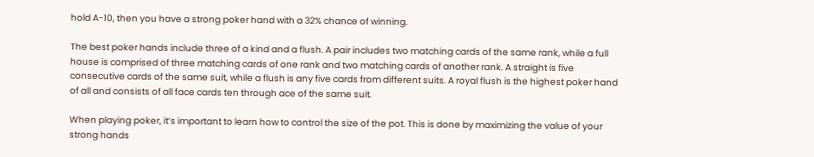hold A-10, then you have a strong poker hand with a 32% chance of winning.

The best poker hands include three of a kind and a flush. A pair includes two matching cards of the same rank, while a full house is comprised of three matching cards of one rank and two matching cards of another rank. A straight is five consecutive cards of the same suit, while a flush is any five cards from different suits. A royal flush is the highest poker hand of all and consists of all face cards ten through ace of the same suit.

When playing poker, it’s important to learn how to control the size of the pot. This is done by maximizing the value of your strong hands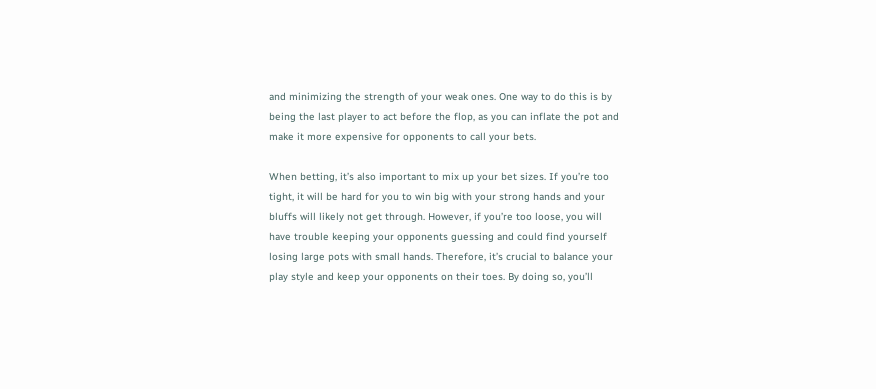and minimizing the strength of your weak ones. One way to do this is by being the last player to act before the flop, as you can inflate the pot and make it more expensive for opponents to call your bets.

When betting, it’s also important to mix up your bet sizes. If you’re too tight, it will be hard for you to win big with your strong hands and your bluffs will likely not get through. However, if you’re too loose, you will have trouble keeping your opponents guessing and could find yourself losing large pots with small hands. Therefore, it’s crucial to balance your play style and keep your opponents on their toes. By doing so, you’ll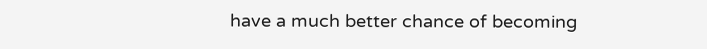have a much better chance of becoming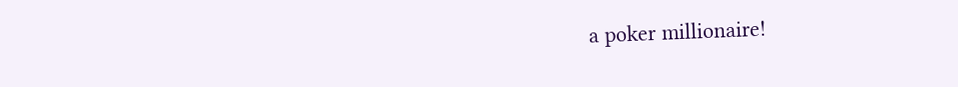a poker millionaire!